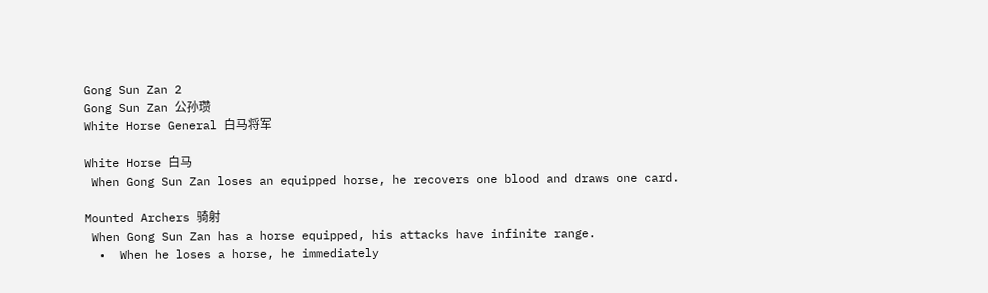Gong Sun Zan 2
Gong Sun Zan 公孙瓒
White Horse General 白马将军

White Horse 白马
 When Gong Sun Zan loses an equipped horse, he recovers one blood and draws one card.

Mounted Archers 骑射
 When Gong Sun Zan has a horse equipped, his attacks have infinite range.
  •  When he loses a horse, he immediately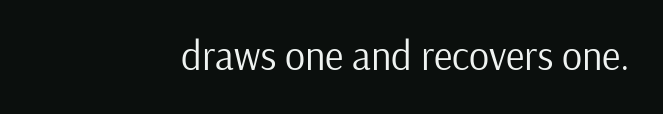draws one and recovers one.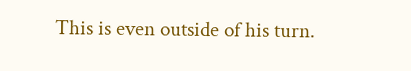This is even outside of his turn.